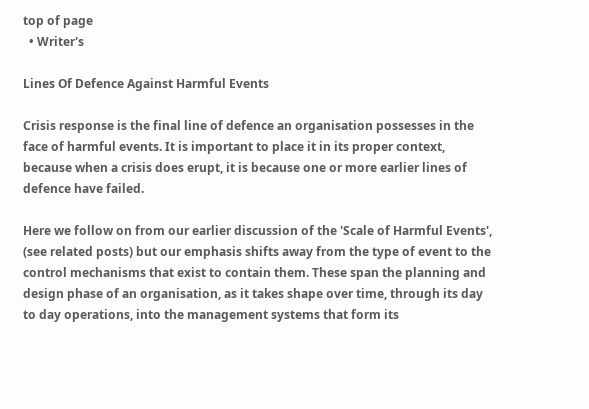top of page
  • Writer's

Lines Of Defence Against Harmful Events

Crisis response is the final line of defence an organisation possesses in the face of harmful events. It is important to place it in its proper context, because when a crisis does erupt, it is because one or more earlier lines of defence have failed.

Here we follow on from our earlier discussion of the 'Scale of Harmful Events', (see related posts) but our emphasis shifts away from the type of event to the control mechanisms that exist to contain them. These span the planning and design phase of an organisation, as it takes shape over time, through its day to day operations, into the management systems that form its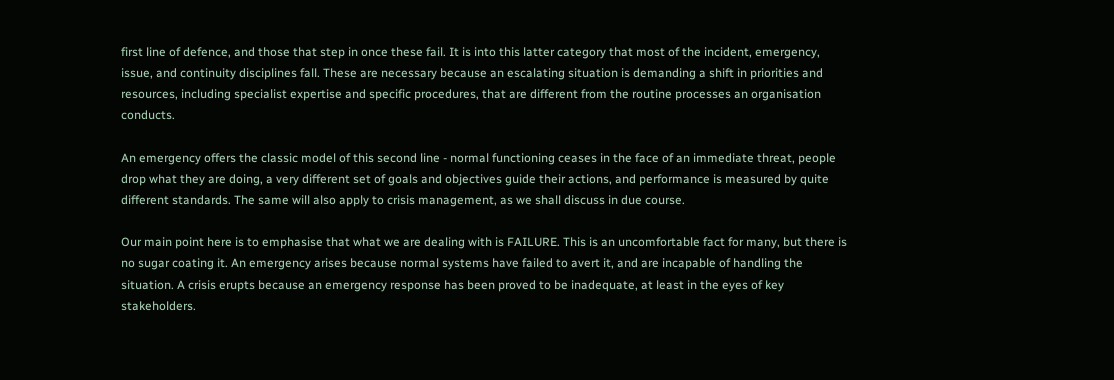first line of defence, and those that step in once these fail. It is into this latter category that most of the incident, emergency, issue, and continuity disciplines fall. These are necessary because an escalating situation is demanding a shift in priorities and resources, including specialist expertise and specific procedures, that are different from the routine processes an organisation conducts.

An emergency offers the classic model of this second line - normal functioning ceases in the face of an immediate threat, people drop what they are doing, a very different set of goals and objectives guide their actions, and performance is measured by quite different standards. The same will also apply to crisis management, as we shall discuss in due course.

Our main point here is to emphasise that what we are dealing with is FAILURE. This is an uncomfortable fact for many, but there is no sugar coating it. An emergency arises because normal systems have failed to avert it, and are incapable of handling the situation. A crisis erupts because an emergency response has been proved to be inadequate, at least in the eyes of key stakeholders.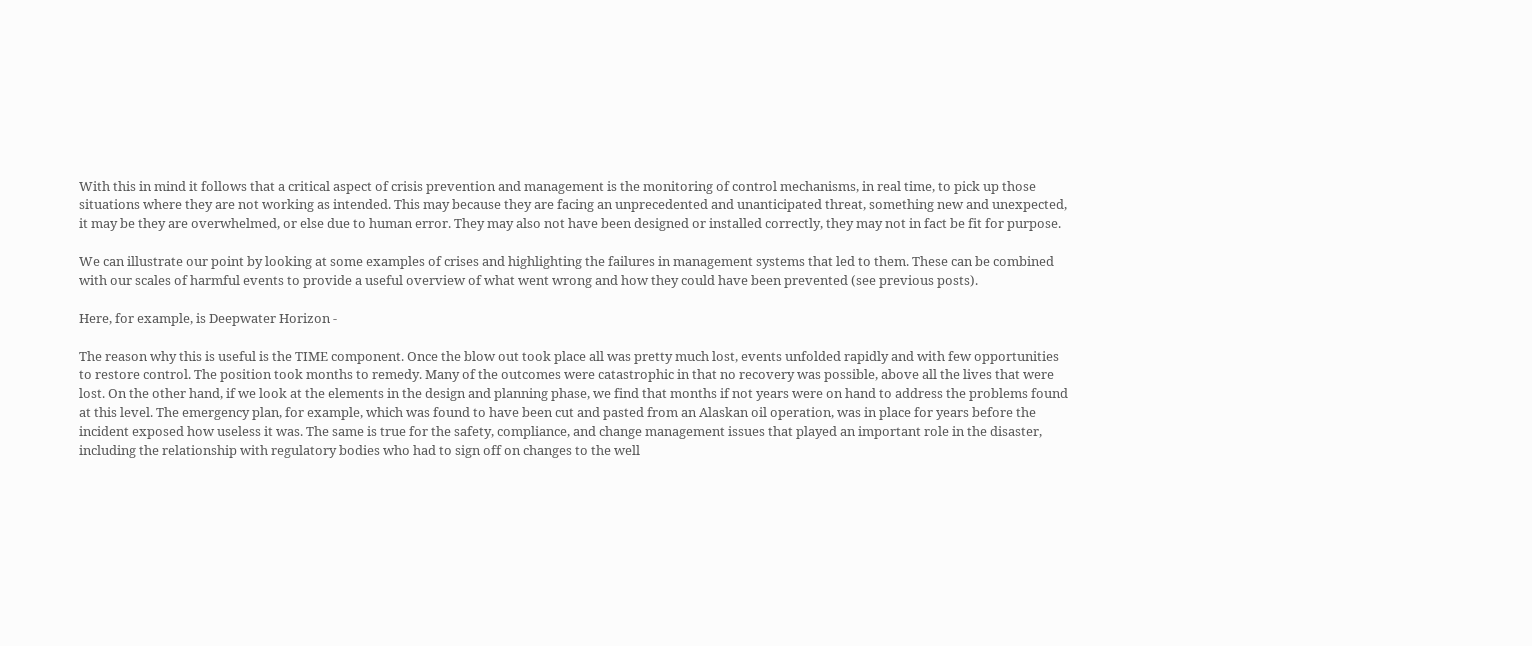With this in mind it follows that a critical aspect of crisis prevention and management is the monitoring of control mechanisms, in real time, to pick up those situations where they are not working as intended. This may because they are facing an unprecedented and unanticipated threat, something new and unexpected, it may be they are overwhelmed, or else due to human error. They may also not have been designed or installed correctly, they may not in fact be fit for purpose.

We can illustrate our point by looking at some examples of crises and highlighting the failures in management systems that led to them. These can be combined with our scales of harmful events to provide a useful overview of what went wrong and how they could have been prevented (see previous posts).

Here, for example, is Deepwater Horizon -

The reason why this is useful is the TIME component. Once the blow out took place all was pretty much lost, events unfolded rapidly and with few opportunities to restore control. The position took months to remedy. Many of the outcomes were catastrophic in that no recovery was possible, above all the lives that were lost. On the other hand, if we look at the elements in the design and planning phase, we find that months if not years were on hand to address the problems found at this level. The emergency plan, for example, which was found to have been cut and pasted from an Alaskan oil operation, was in place for years before the incident exposed how useless it was. The same is true for the safety, compliance, and change management issues that played an important role in the disaster, including the relationship with regulatory bodies who had to sign off on changes to the well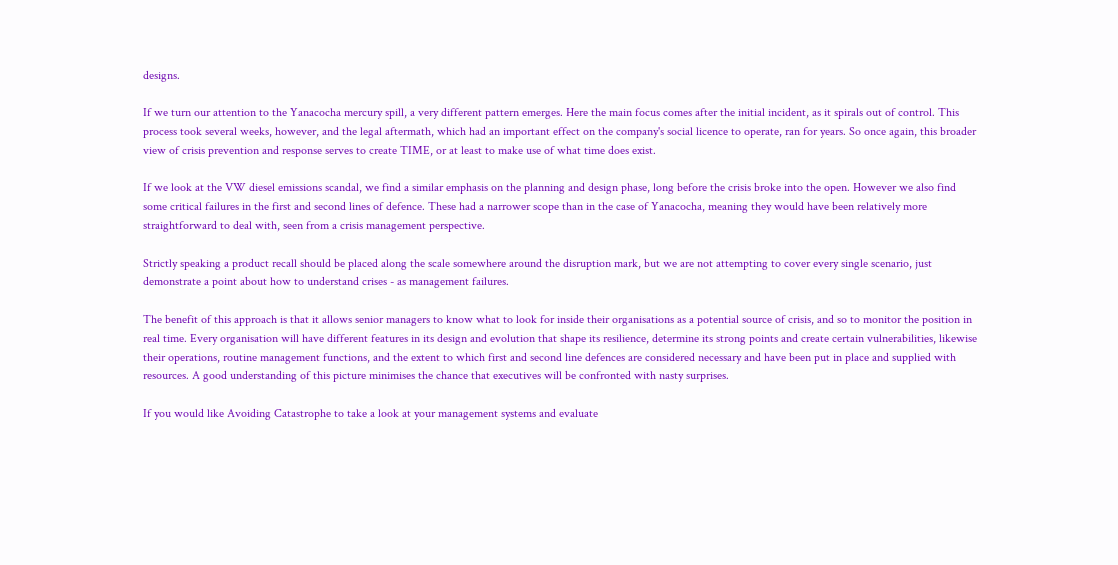designs.

If we turn our attention to the Yanacocha mercury spill, a very different pattern emerges. Here the main focus comes after the initial incident, as it spirals out of control. This process took several weeks, however, and the legal aftermath, which had an important effect on the company's social licence to operate, ran for years. So once again, this broader view of crisis prevention and response serves to create TIME, or at least to make use of what time does exist.

If we look at the VW diesel emissions scandal, we find a similar emphasis on the planning and design phase, long before the crisis broke into the open. However we also find some critical failures in the first and second lines of defence. These had a narrower scope than in the case of Yanacocha, meaning they would have been relatively more straightforward to deal with, seen from a crisis management perspective.

Strictly speaking a product recall should be placed along the scale somewhere around the disruption mark, but we are not attempting to cover every single scenario, just demonstrate a point about how to understand crises - as management failures.

The benefit of this approach is that it allows senior managers to know what to look for inside their organisations as a potential source of crisis, and so to monitor the position in real time. Every organisation will have different features in its design and evolution that shape its resilience, determine its strong points and create certain vulnerabilities, likewise their operations, routine management functions, and the extent to which first and second line defences are considered necessary and have been put in place and supplied with resources. A good understanding of this picture minimises the chance that executives will be confronted with nasty surprises.

If you would like Avoiding Catastrophe to take a look at your management systems and evaluate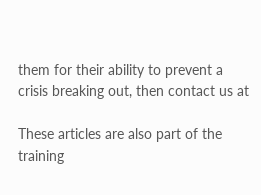them for their ability to prevent a crisis breaking out, then contact us at

These articles are also part of the training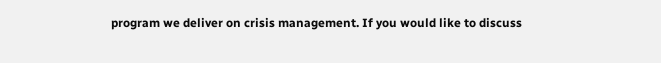program we deliver on crisis management. If you would like to discuss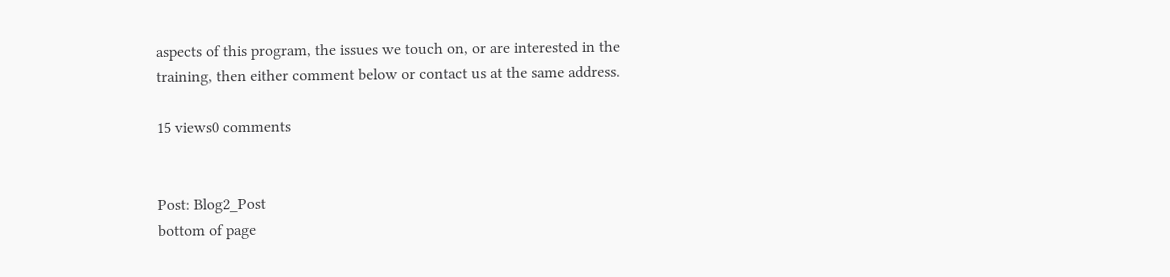aspects of this program, the issues we touch on, or are interested in the training, then either comment below or contact us at the same address.

15 views0 comments


Post: Blog2_Post
bottom of page